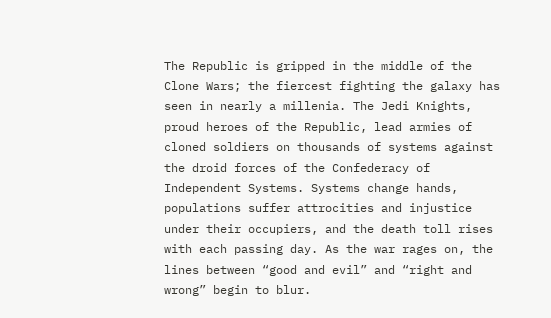The Republic is gripped in the middle of the Clone Wars; the fiercest fighting the galaxy has seen in nearly a millenia. The Jedi Knights, proud heroes of the Republic, lead armies of cloned soldiers on thousands of systems against the droid forces of the Confederacy of Independent Systems. Systems change hands, populations suffer attrocities and injustice under their occupiers, and the death toll rises with each passing day. As the war rages on, the lines between “good and evil” and “right and wrong” begin to blur.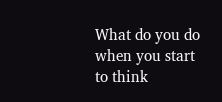What do you do when you start to think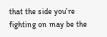that the side you’re fighting on may be the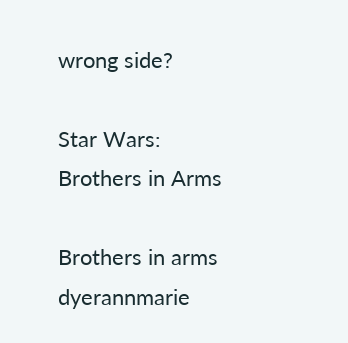wrong side?

Star Wars: Brothers in Arms

Brothers in arms dyerannmarie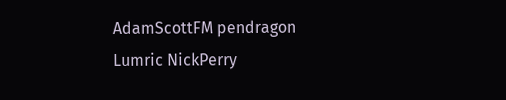AdamScottFM pendragon Lumric NickPerry